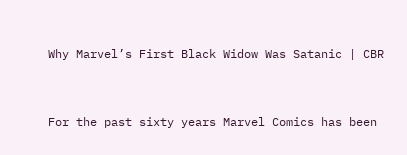Why Marvel’s First Black Widow Was Satanic | CBR


For the past sixty years Marvel Comics has been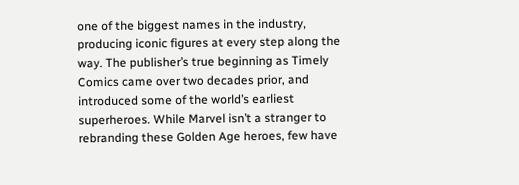one of the biggest names in the industry, producing iconic figures at every step along the way. The publisher’s true beginning as Timely Comics came over two decades prior, and introduced some of the world’s earliest superheroes. While Marvel isn’t a stranger to rebranding these Golden Age heroes, few have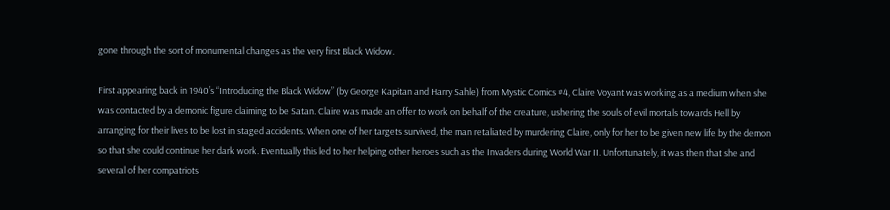gone through the sort of monumental changes as the very first Black Widow.

First appearing back in 1940’s “Introducing the Black Widow” (by George Kapitan and Harry Sahle) from Mystic Comics #4, Claire Voyant was working as a medium when she was contacted by a demonic figure claiming to be Satan. Claire was made an offer to work on behalf of the creature, ushering the souls of evil mortals towards Hell by arranging for their lives to be lost in staged accidents. When one of her targets survived, the man retaliated by murdering Claire, only for her to be given new life by the demon so that she could continue her dark work. Eventually this led to her helping other heroes such as the Invaders during World War II. Unfortunately, it was then that she and several of her compatriots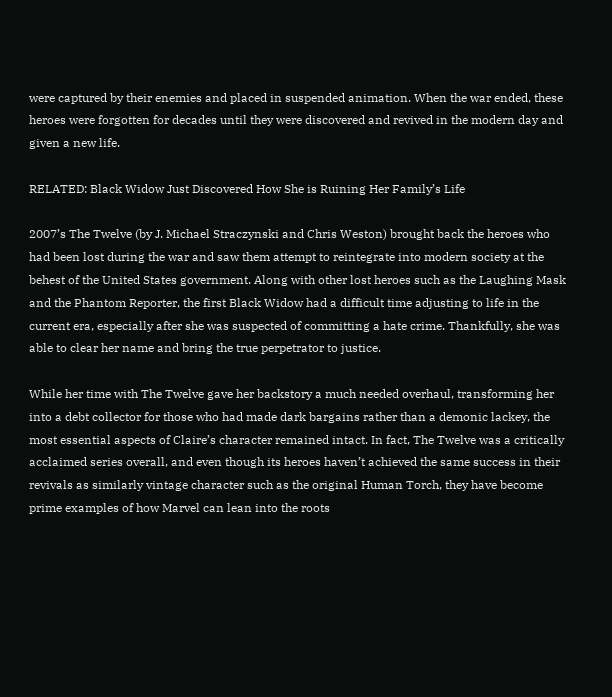were captured by their enemies and placed in suspended animation. When the war ended, these heroes were forgotten for decades until they were discovered and revived in the modern day and given a new life.

RELATED: Black Widow Just Discovered How She is Ruining Her Family’s Life

2007’s The Twelve (by J. Michael Straczynski and Chris Weston) brought back the heroes who had been lost during the war and saw them attempt to reintegrate into modern society at the behest of the United States government. Along with other lost heroes such as the Laughing Mask and the Phantom Reporter, the first Black Widow had a difficult time adjusting to life in the current era, especially after she was suspected of committing a hate crime. Thankfully, she was able to clear her name and bring the true perpetrator to justice.

While her time with The Twelve gave her backstory a much needed overhaul, transforming her into a debt collector for those who had made dark bargains rather than a demonic lackey, the most essential aspects of Claire’s character remained intact. In fact, The Twelve was a critically acclaimed series overall, and even though its heroes haven’t achieved the same success in their revivals as similarly vintage character such as the original Human Torch, they have become prime examples of how Marvel can lean into the roots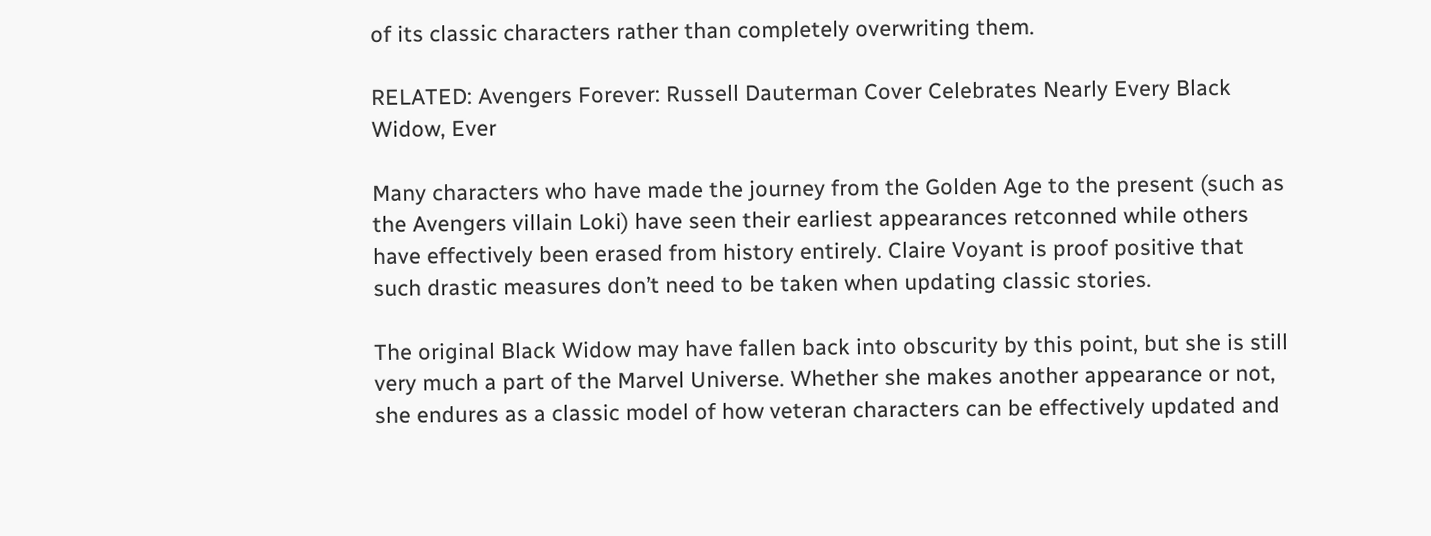of its classic characters rather than completely overwriting them.

RELATED: Avengers Forever: Russell Dauterman Cover Celebrates Nearly Every Black Widow, Ever

Many characters who have made the journey from the Golden Age to the present (such as the Avengers villain Loki) have seen their earliest appearances retconned while others have effectively been erased from history entirely. Claire Voyant is proof positive that such drastic measures don’t need to be taken when updating classic stories.

The original Black Widow may have fallen back into obscurity by this point, but she is still very much a part of the Marvel Universe. Whether she makes another appearance or not, she endures as a classic model of how veteran characters can be effectively updated and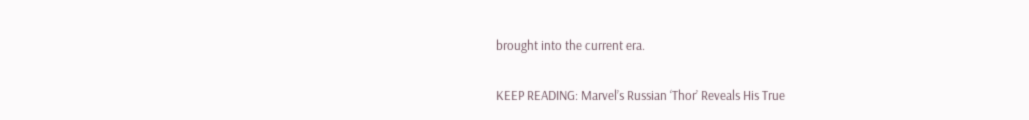brought into the current era.

KEEP READING: Marvel’s Russian ‘Thor’ Reveals His True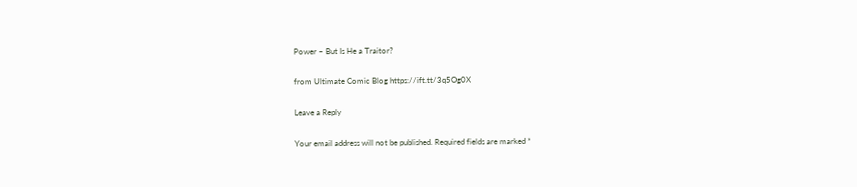Power – But Is He a Traitor?

from Ultimate Comic Blog https://ift.tt/3q5Og0X

Leave a Reply

Your email address will not be published. Required fields are marked *